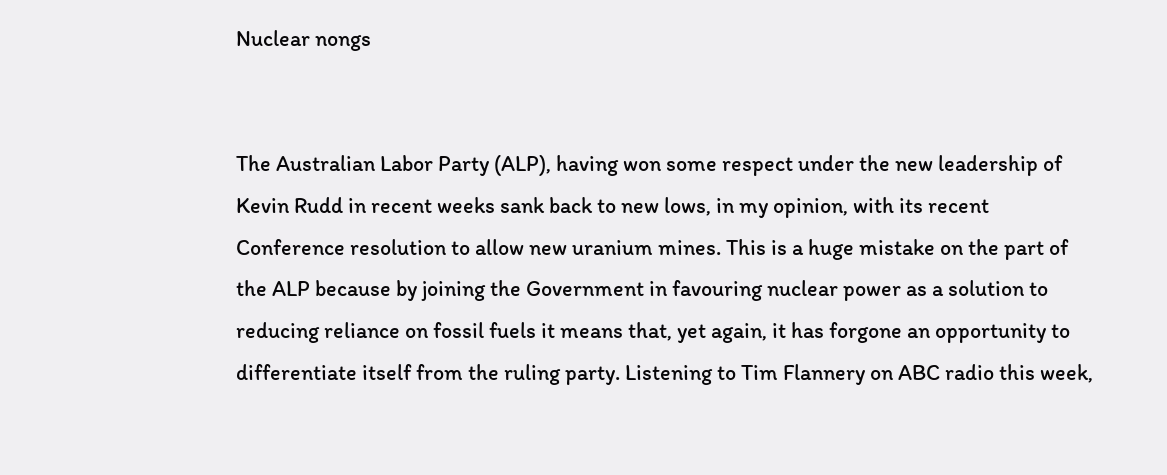Nuclear nongs


The Australian Labor Party (ALP), having won some respect under the new leadership of Kevin Rudd in recent weeks sank back to new lows, in my opinion, with its recent Conference resolution to allow new uranium mines. This is a huge mistake on the part of the ALP because by joining the Government in favouring nuclear power as a solution to reducing reliance on fossil fuels it means that, yet again, it has forgone an opportunity to differentiate itself from the ruling party. Listening to Tim Flannery on ABC radio this week,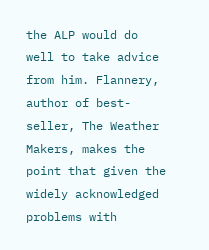the ALP would do well to take advice from him. Flannery, author of best-seller, The Weather Makers, makes the point that given the widely acknowledged problems with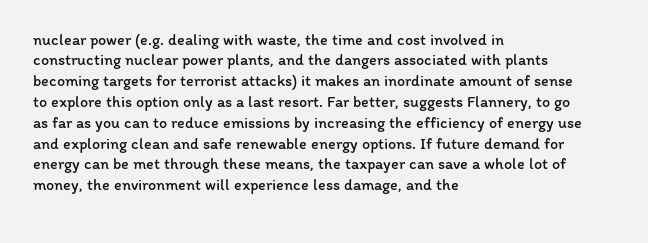nuclear power (e.g. dealing with waste, the time and cost involved in constructing nuclear power plants, and the dangers associated with plants becoming targets for terrorist attacks) it makes an inordinate amount of sense to explore this option only as a last resort. Far better, suggests Flannery, to go as far as you can to reduce emissions by increasing the efficiency of energy use and exploring clean and safe renewable energy options. If future demand for energy can be met through these means, the taxpayer can save a whole lot of money, the environment will experience less damage, and the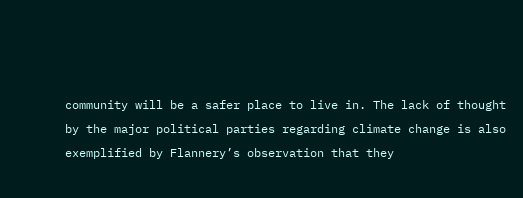community will be a safer place to live in. The lack of thought by the major political parties regarding climate change is also exemplified by Flannery’s observation that they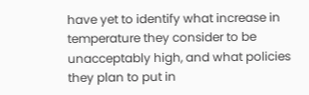have yet to identify what increase in temperature they consider to be unacceptably high, and what policies they plan to put in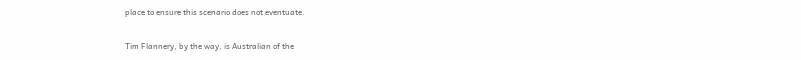place to ensure this scenario does not eventuate.

Tim Flannery, by the way, is Australian of the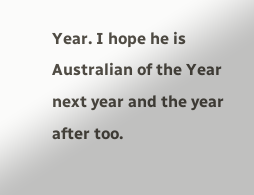Year. I hope he is Australian of the Year next year and the year after too.